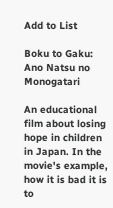Add to List

Boku to Gaku: Ano Natsu no Monogatari

An educational film about losing hope in children in Japan. In the movie's example, how it is bad it is to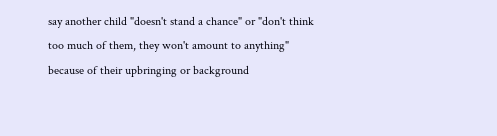say another child "doesn't stand a chance" or "don't think too much of them, they won't amount to anything" because of their upbringing or background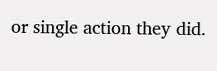or single action they did.